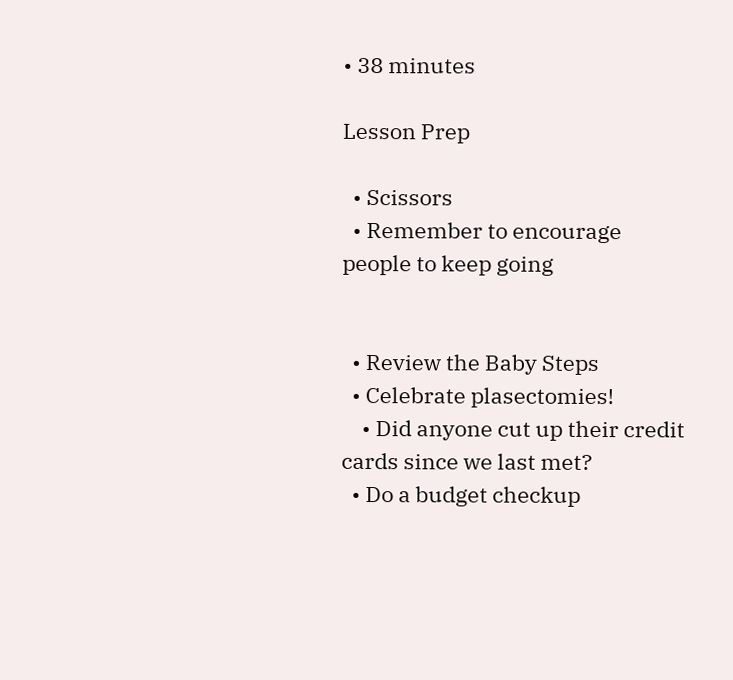• 38 minutes

Lesson Prep

  • Scissors
  • Remember to encourage people to keep going


  • Review the Baby Steps
  • Celebrate plasectomies!
    • Did anyone cut up their credit cards since we last met?
  • Do a budget checkup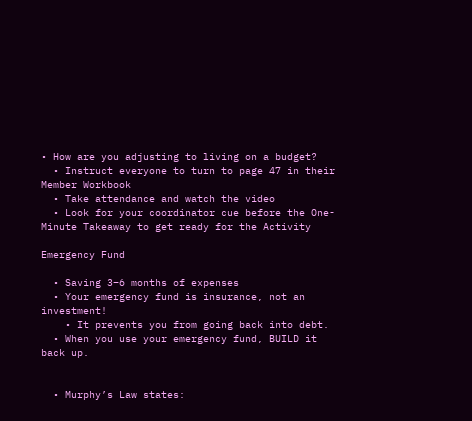• How are you adjusting to living on a budget?
  • Instruct everyone to turn to page 47 in their Member Workbook
  • Take attendance and watch the video
  • Look for your coordinator cue before the One-Minute Takeaway to get ready for the Activity

Emergency Fund

  • Saving 3–6 months of expenses
  • Your emergency fund is insurance, not an investment!
    • It prevents you from going back into debt.
  • When you use your emergency fund, BUILD it back up.


  • Murphy’s Law states: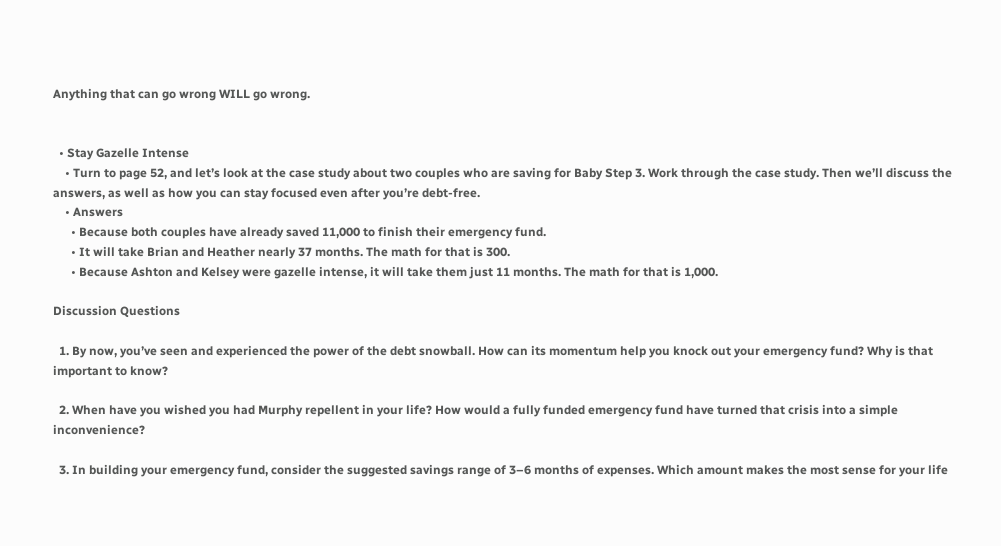Anything that can go wrong WILL go wrong.


  • Stay Gazelle Intense
    • Turn to page 52, and let’s look at the case study about two couples who are saving for Baby Step 3. Work through the case study. Then we’ll discuss the answers, as well as how you can stay focused even after you’re debt-free.
    • Answers
      • Because both couples have already saved 11,000 to finish their emergency fund.
      • It will take Brian and Heather nearly 37 months. The math for that is 300.
      • Because Ashton and Kelsey were gazelle intense, it will take them just 11 months. The math for that is 1,000.

Discussion Questions

  1. By now, you’ve seen and experienced the power of the debt snowball. How can its momentum help you knock out your emergency fund? Why is that important to know?

  2. When have you wished you had Murphy repellent in your life? How would a fully funded emergency fund have turned that crisis into a simple inconvenience?

  3. In building your emergency fund, consider the suggested savings range of 3–6 months of expenses. Which amount makes the most sense for your life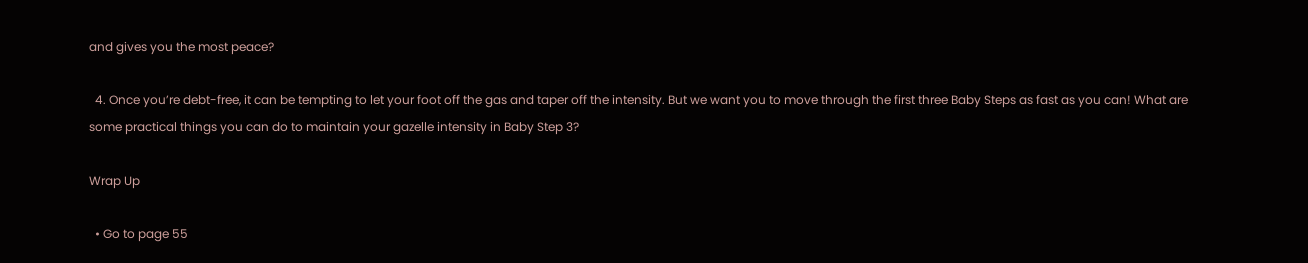and gives you the most peace?

  4. Once you’re debt-free, it can be tempting to let your foot off the gas and taper off the intensity. But we want you to move through the first three Baby Steps as fast as you can! What are some practical things you can do to maintain your gazelle intensity in Baby Step 3?

Wrap Up

  • Go to page 55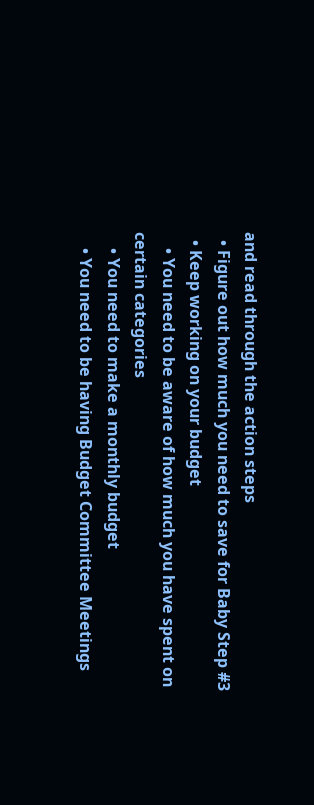and read through the action steps
  • Figure out how much you need to save for Baby Step #3
  • Keep working on your budget
    • You need to be aware of how much you have spent on certain categories
    • You need to make a monthly budget
    • You need to be having Budget Committee Meetings